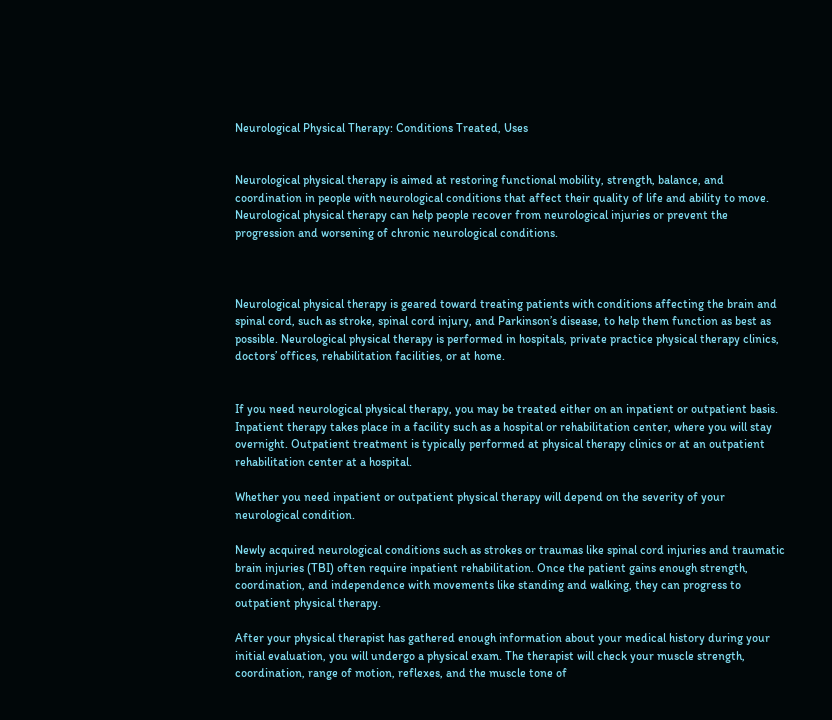Neurological Physical Therapy: Conditions Treated, Uses


Neurological physical therapy is aimed at restoring functional mobility, strength, balance, and coordination in people with neurological conditions that affect their quality of life and ability to move. Neurological physical therapy can help people recover from neurological injuries or prevent the progression and worsening of chronic neurological conditions.



Neurological physical therapy is geared toward treating patients with conditions affecting the brain and spinal cord, such as stroke, spinal cord injury, and Parkinson’s disease, to help them function as best as possible. Neurological physical therapy is performed in hospitals, private practice physical therapy clinics, doctors’ offices, rehabilitation facilities, or at home.


If you need neurological physical therapy, you may be treated either on an inpatient or outpatient basis. Inpatient therapy takes place in a facility such as a hospital or rehabilitation center, where you will stay overnight. Outpatient treatment is typically performed at physical therapy clinics or at an outpatient rehabilitation center at a hospital.

Whether you need inpatient or outpatient physical therapy will depend on the severity of your neurological condition.

Newly acquired neurological conditions such as strokes or traumas like spinal cord injuries and traumatic brain injuries (TBI) often require inpatient rehabilitation. Once the patient gains enough strength, coordination, and independence with movements like standing and walking, they can progress to outpatient physical therapy.

After your physical therapist has gathered enough information about your medical history during your initial evaluation, you will undergo a physical exam. The therapist will check your muscle strength, coordination, range of motion, reflexes, and the muscle tone of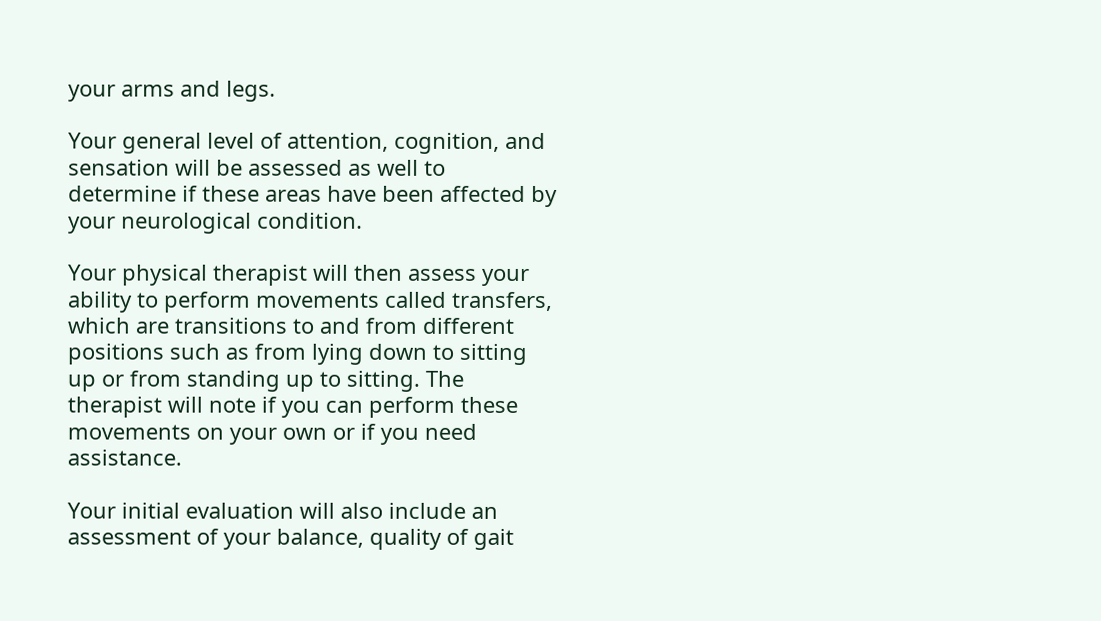your arms and legs.

Your general level of attention, cognition, and sensation will be assessed as well to determine if these areas have been affected by your neurological condition.

Your physical therapist will then assess your ability to perform movements called transfers, which are transitions to and from different positions such as from lying down to sitting up or from standing up to sitting. The therapist will note if you can perform these movements on your own or if you need assistance.

Your initial evaluation will also include an assessment of your balance, quality of gait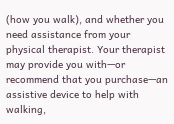(how you walk), and whether you need assistance from your physical therapist. Your therapist may provide you with—or recommend that you purchase—an assistive device to help with walking,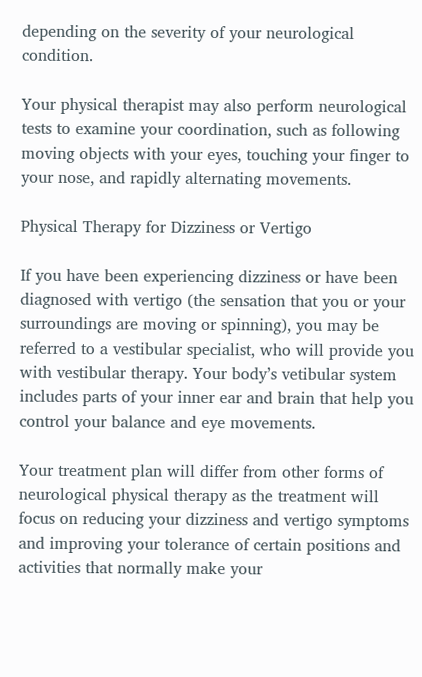depending on the severity of your neurological condition.

Your physical therapist may also perform neurological tests to examine your coordination, such as following moving objects with your eyes, touching your finger to your nose, and rapidly alternating movements.

Physical Therapy for Dizziness or Vertigo

If you have been experiencing dizziness or have been diagnosed with vertigo (the sensation that you or your surroundings are moving or spinning), you may be referred to a vestibular specialist, who will provide you with vestibular therapy. Your body’s vetibular system includes parts of your inner ear and brain that help you control your balance and eye movements.

Your treatment plan will differ from other forms of neurological physical therapy as the treatment will focus on reducing your dizziness and vertigo symptoms and improving your tolerance of certain positions and activities that normally make your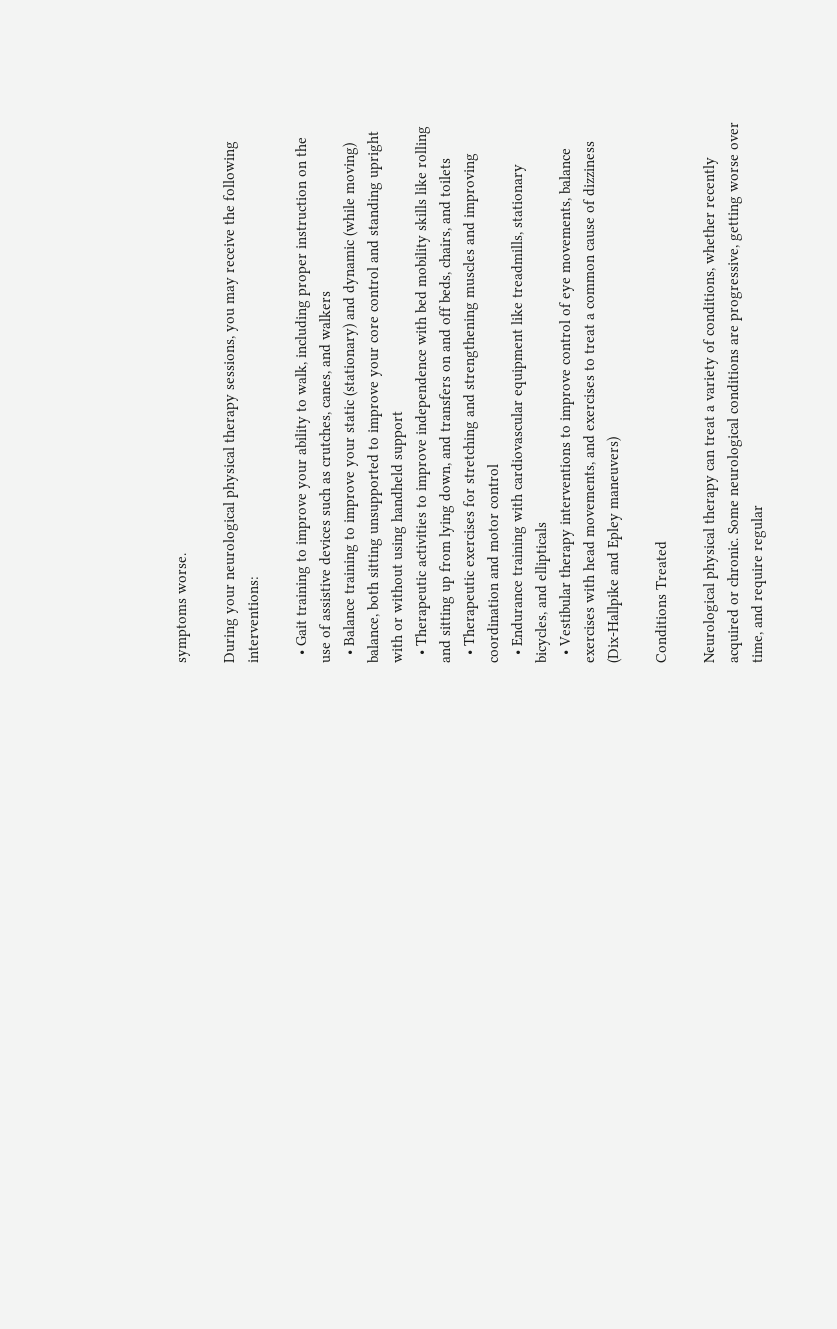symptoms worse.

During your neurological physical therapy sessions, you may receive the following interventions:

  • Gait training to improve your ability to walk, including proper instruction on the use of assistive devices such as crutches, canes, and walkers
  • Balance training to improve your static (stationary) and dynamic (while moving) balance, both sitting unsupported to improve your core control and standing upright with or without using handheld support
  • Therapeutic activities to improve independence with bed mobility skills like rolling and sitting up from lying down, and transfers on and off beds, chairs, and toilets
  • Therapeutic exercises for stretching and strengthening muscles and improving coordination and motor control
  • Endurance training with cardiovascular equipment like treadmills, stationary bicycles, and ellipticals
  • Vestibular therapy interventions to improve control of eye movements, balance exercises with head movements, and exercises to treat a common cause of dizziness (Dix-Hallpike and Epley maneuvers)

Conditions Treated

Neurological physical therapy can treat a variety of conditions, whether recently acquired or chronic. Some neurological conditions are progressive, getting worse over time, and require regular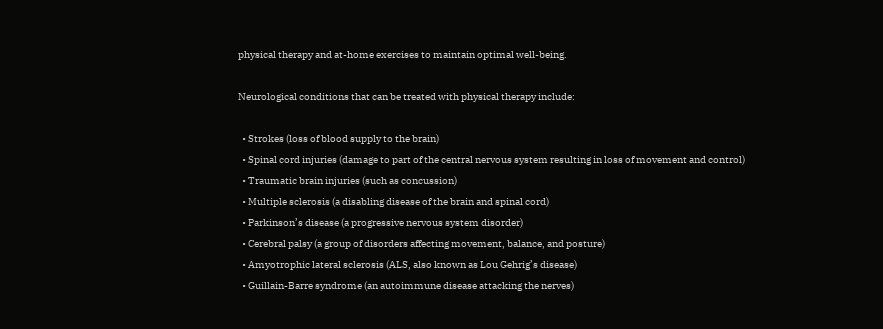physical therapy and at-home exercises to maintain optimal well-being.

Neurological conditions that can be treated with physical therapy include:

  • Strokes (loss of blood supply to the brain)
  • Spinal cord injuries (damage to part of the central nervous system resulting in loss of movement and control)
  • Traumatic brain injuries (such as concussion)
  • Multiple sclerosis (a disabling disease of the brain and spinal cord)
  • Parkinson’s disease (a progressive nervous system disorder)
  • Cerebral palsy (a group of disorders affecting movement, balance, and posture)
  • Amyotrophic lateral sclerosis (ALS, also known as Lou Gehrig’s disease)
  • Guillain-Barre syndrome (an autoimmune disease attacking the nerves)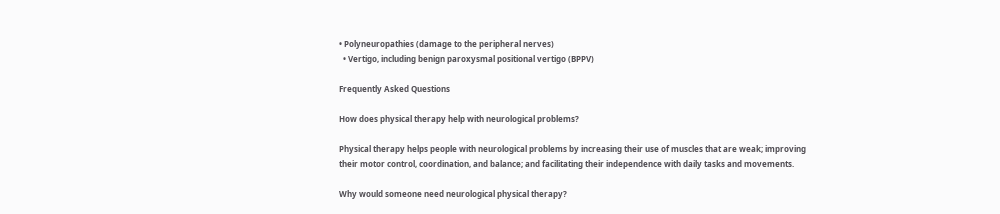• Polyneuropathies (damage to the peripheral nerves)
  • Vertigo, including benign paroxysmal positional vertigo (BPPV)

Frequently Asked Questions

How does physical therapy help with neurological problems?

Physical therapy helps people with neurological problems by increasing their use of muscles that are weak; improving their motor control, coordination, and balance; and facilitating their independence with daily tasks and movements.

Why would someone need neurological physical therapy?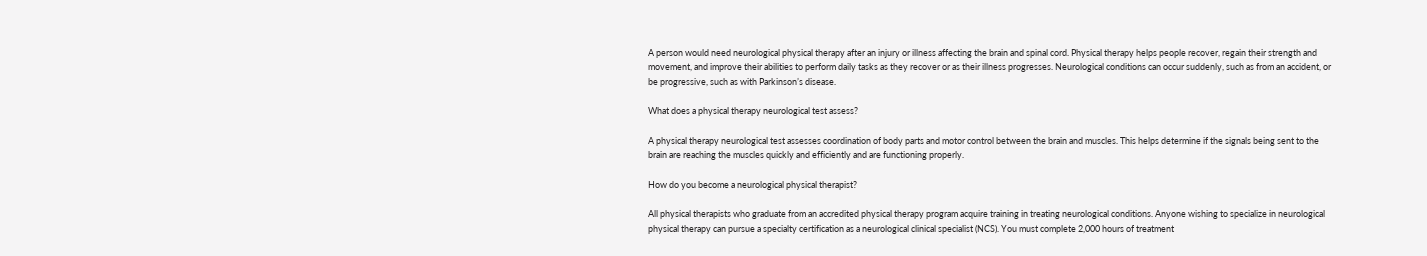A person would need neurological physical therapy after an injury or illness affecting the brain and spinal cord. Physical therapy helps people recover, regain their strength and movement, and improve their abilities to perform daily tasks as they recover or as their illness progresses. Neurological conditions can occur suddenly, such as from an accident, or be progressive, such as with Parkinson’s disease.

What does a physical therapy neurological test assess?

A physical therapy neurological test assesses coordination of body parts and motor control between the brain and muscles. This helps determine if the signals being sent to the brain are reaching the muscles quickly and efficiently and are functioning properly.

How do you become a neurological physical therapist?

All physical therapists who graduate from an accredited physical therapy program acquire training in treating neurological conditions. Anyone wishing to specialize in neurological physical therapy can pursue a specialty certification as a neurological clinical specialist (NCS). You must complete 2,000 hours of treatment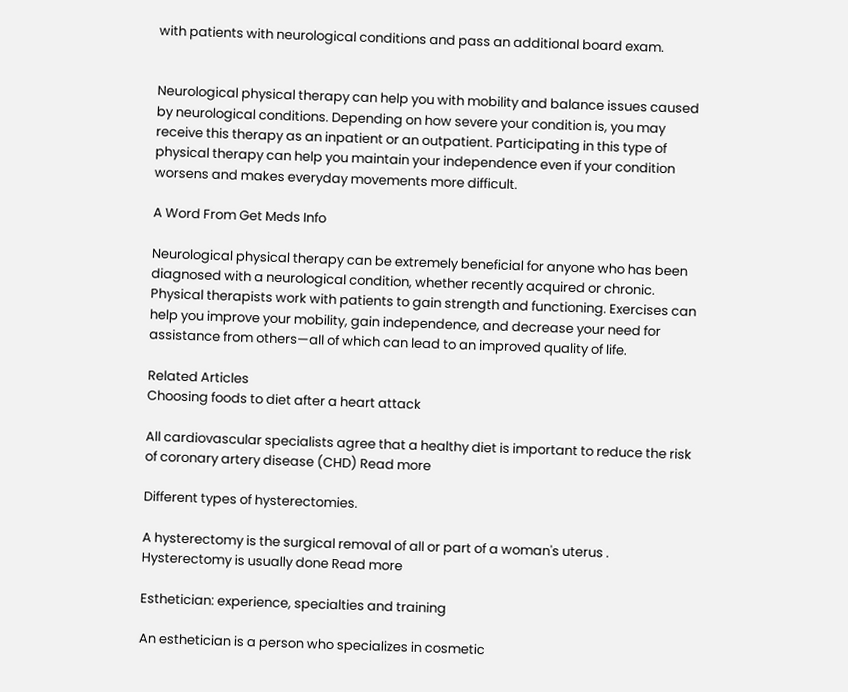with patients with neurological conditions and pass an additional board exam.


Neurological physical therapy can help you with mobility and balance issues caused by neurological conditions. Depending on how severe your condition is, you may receive this therapy as an inpatient or an outpatient. Participating in this type of physical therapy can help you maintain your independence even if your condition worsens and makes everyday movements more difficult.

A Word From Get Meds Info

Neurological physical therapy can be extremely beneficial for anyone who has been diagnosed with a neurological condition, whether recently acquired or chronic. Physical therapists work with patients to gain strength and functioning. Exercises can help you improve your mobility, gain independence, and decrease your need for assistance from others—all of which can lead to an improved quality of life.

Related Articles
Choosing foods to diet after a heart attack

All cardiovascular specialists agree that a healthy diet is important to reduce the risk of coronary artery disease (CHD) Read more

Different types of hysterectomies.

A hysterectomy is the surgical removal of all or part of a woman's uterus . Hysterectomy is usually done Read more

Esthetician: experience, specialties and training

An esthetician is a person who specializes in cosmetic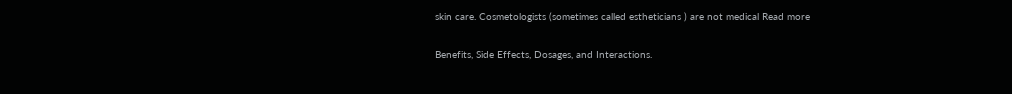skin care. Cosmetologists (sometimes called estheticians ) are not medical Read more

Benefits, Side Effects, Dosages, and Interactions.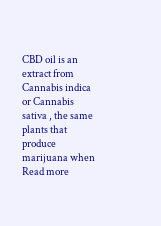CBD oil is an extract from Cannabis indica or Cannabis sativa , the same plants that produce marijuana when Read more